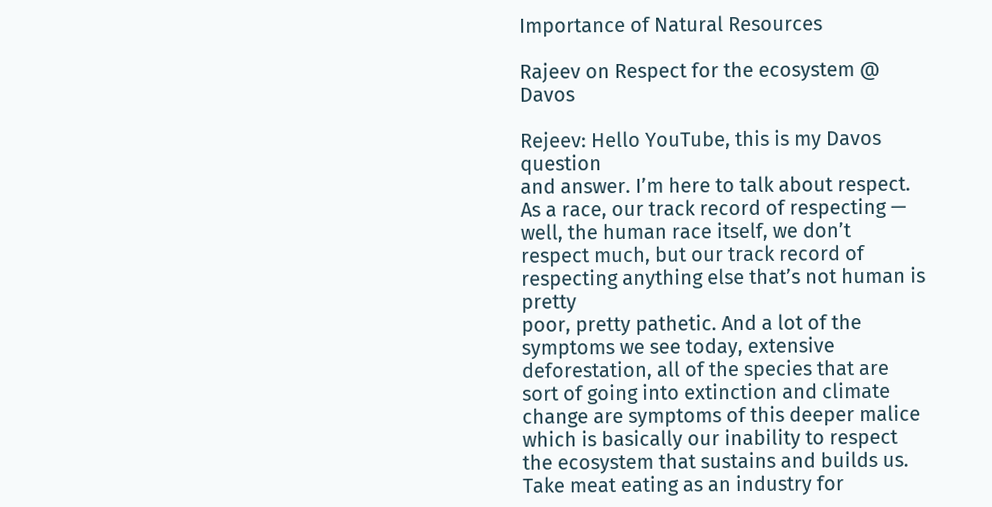Importance of Natural Resources

Rajeev on Respect for the ecosystem @ Davos

Rejeev: Hello YouTube, this is my Davos question
and answer. I’m here to talk about respect.
As a race, our track record of respecting — well, the human race itself, we don’t
respect much, but our track record of respecting anything else that’s not human is pretty
poor, pretty pathetic. And a lot of the symptoms we see today, extensive
deforestation, all of the species that are sort of going into extinction and climate
change are symptoms of this deeper malice which is basically our inability to respect
the ecosystem that sustains and builds us. Take meat eating as an industry for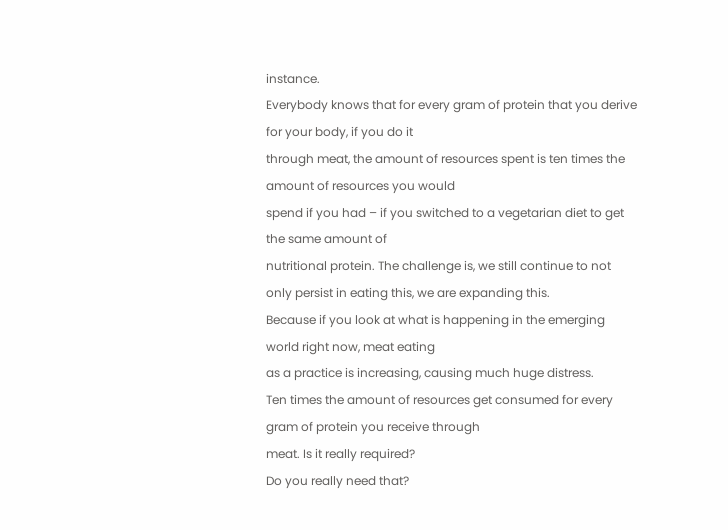instance.
Everybody knows that for every gram of protein that you derive for your body, if you do it
through meat, the amount of resources spent is ten times the amount of resources you would
spend if you had – if you switched to a vegetarian diet to get the same amount of
nutritional protein. The challenge is, we still continue to not
only persist in eating this, we are expanding this.
Because if you look at what is happening in the emerging world right now, meat eating
as a practice is increasing, causing much huge distress.
Ten times the amount of resources get consumed for every gram of protein you receive through
meat. Is it really required?
Do you really need that?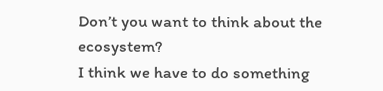Don’t you want to think about the ecosystem?
I think we have to do something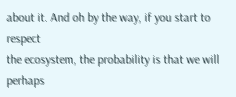about it. And oh by the way, if you start to respect
the ecosystem, the probability is that we will perhaps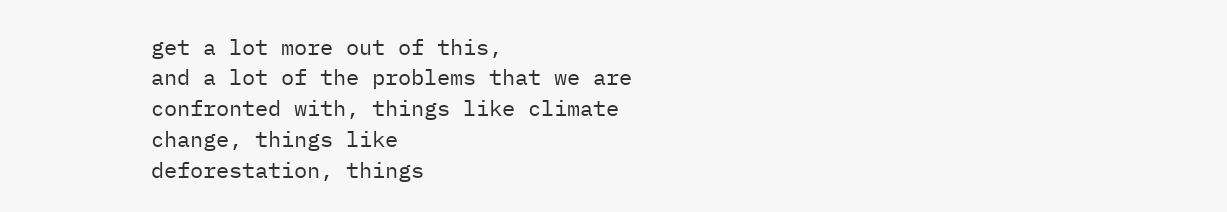get a lot more out of this,
and a lot of the problems that we are confronted with, things like climate change, things like
deforestation, things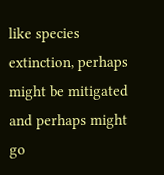like species extinction, perhaps might be mitigated
and perhaps might go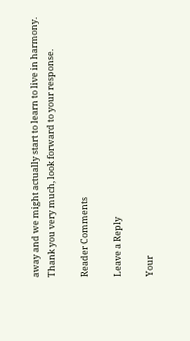away and we might actually start to learn to live in harmony.
Thank you very much, look forward to your response.

Reader Comments

Leave a Reply

Your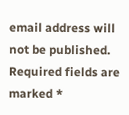email address will not be published. Required fields are marked *